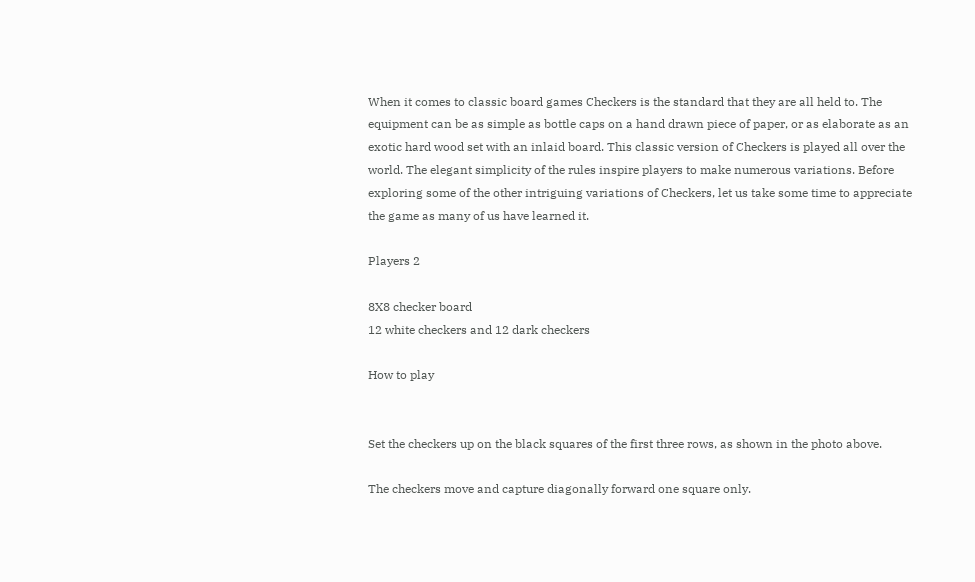When it comes to classic board games Checkers is the standard that they are all held to. The equipment can be as simple as bottle caps on a hand drawn piece of paper, or as elaborate as an exotic hard wood set with an inlaid board. This classic version of Checkers is played all over the world. The elegant simplicity of the rules inspire players to make numerous variations. Before exploring some of the other intriguing variations of Checkers, let us take some time to appreciate the game as many of us have learned it.

Players 2

8X8 checker board
12 white checkers and 12 dark checkers

How to play


Set the checkers up on the black squares of the first three rows, as shown in the photo above.

The checkers move and capture diagonally forward one square only.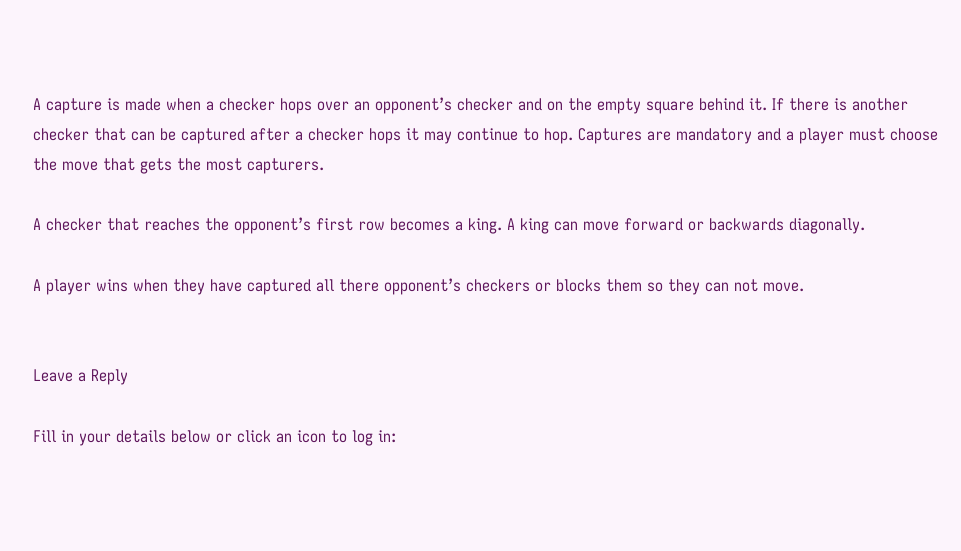A capture is made when a checker hops over an opponent’s checker and on the empty square behind it. If there is another checker that can be captured after a checker hops it may continue to hop. Captures are mandatory and a player must choose the move that gets the most capturers.

A checker that reaches the opponent’s first row becomes a king. A king can move forward or backwards diagonally.

A player wins when they have captured all there opponent’s checkers or blocks them so they can not move.


Leave a Reply

Fill in your details below or click an icon to log in: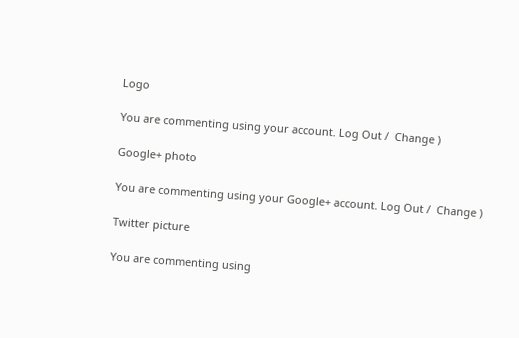Logo

You are commenting using your account. Log Out /  Change )

Google+ photo

You are commenting using your Google+ account. Log Out /  Change )

Twitter picture

You are commenting using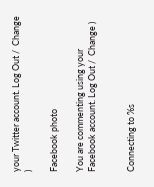your Twitter account. Log Out /  Change )

Facebook photo

You are commenting using your Facebook account. Log Out /  Change )


Connecting to %s